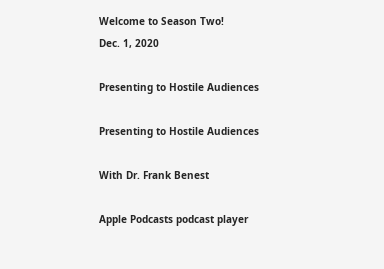Welcome to Season Two!
Dec. 1, 2020

Presenting to Hostile Audiences

Presenting to Hostile Audiences

With Dr. Frank Benest

Apple Podcasts podcast player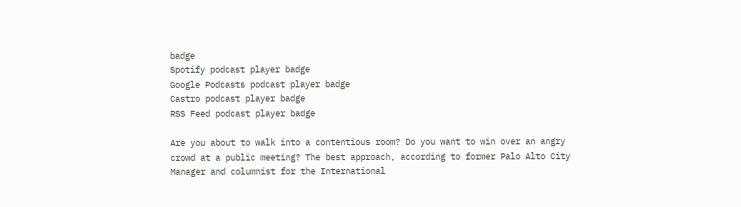badge
Spotify podcast player badge
Google Podcasts podcast player badge
Castro podcast player badge
RSS Feed podcast player badge

Are you about to walk into a contentious room? Do you want to win over an angry crowd at a public meeting? The best approach, according to former Palo Alto City Manager and columnist for the International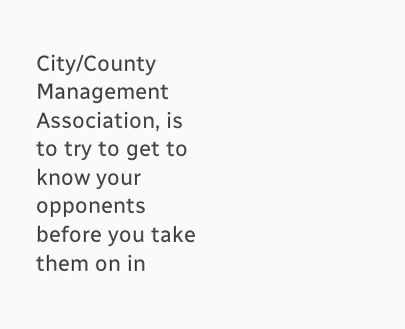City/County Management Association, is to try to get to know your opponents before you take them on in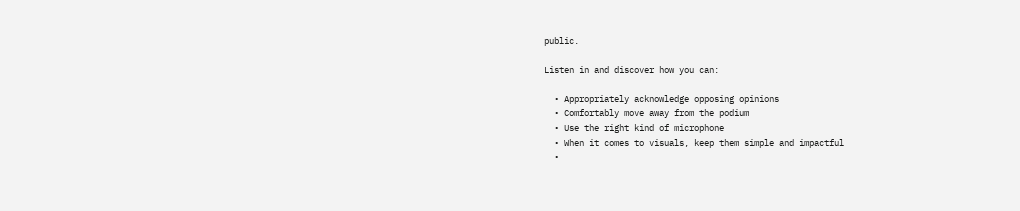public.

Listen in and discover how you can:

  • Appropriately acknowledge opposing opinions
  • Comfortably move away from the podium
  • Use the right kind of microphone
  • When it comes to visuals, keep them simple and impactful
  •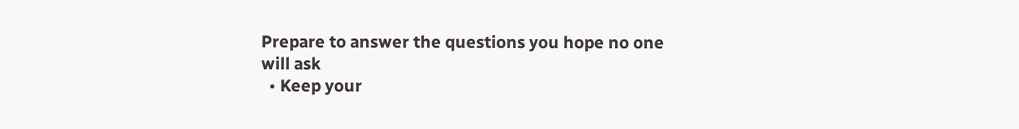Prepare to answer the questions you hope no one will ask
  • Keep your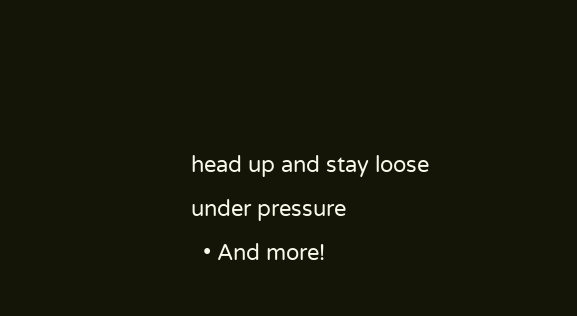head up and stay loose under pressure
  • And more!